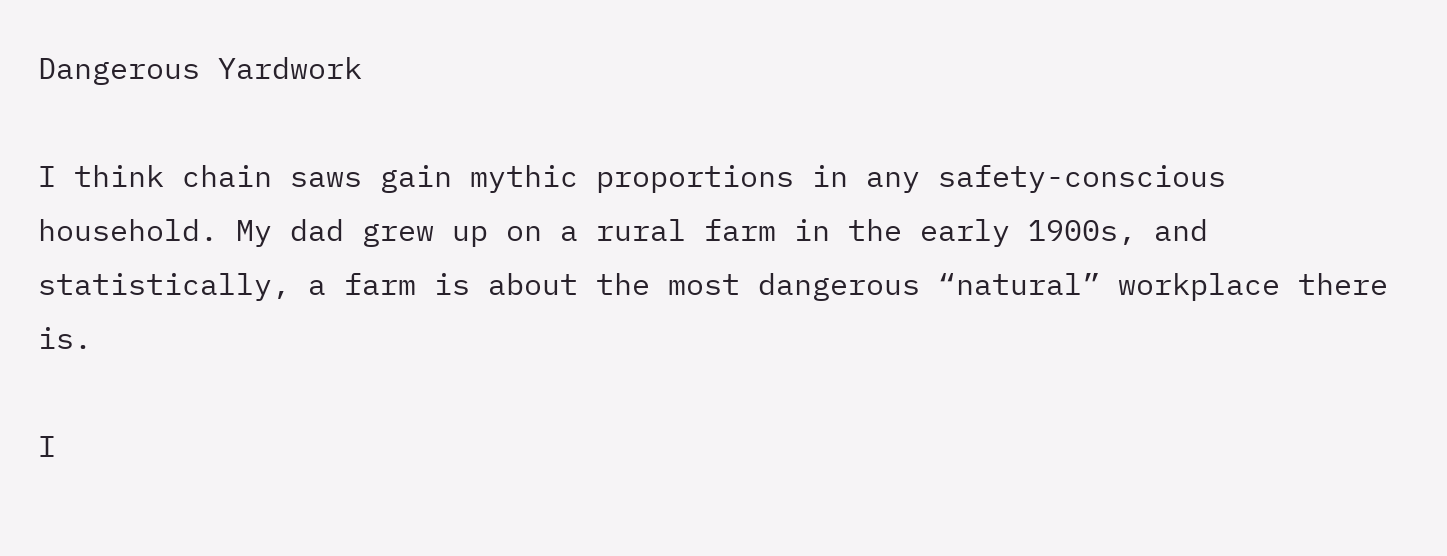Dangerous Yardwork

I think chain saws gain mythic proportions in any safety-conscious household. My dad grew up on a rural farm in the early 1900s, and statistically, a farm is about the most dangerous “natural” workplace there is.

I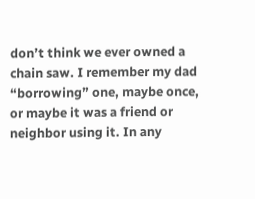don’t think we ever owned a chain saw. I remember my dad “borrowing” one, maybe once, or maybe it was a friend or neighbor using it. In any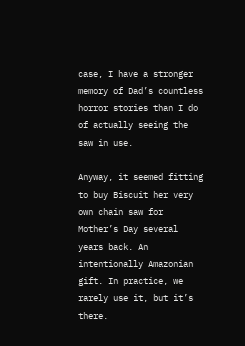case, I have a stronger memory of Dad’s countless horror stories than I do of actually seeing the saw in use.

Anyway, it seemed fitting to buy Biscuit her very own chain saw for Mother’s Day several years back. An intentionally Amazonian gift. In practice, we rarely use it, but it’s there.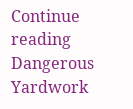Continue reading Dangerous Yardwork